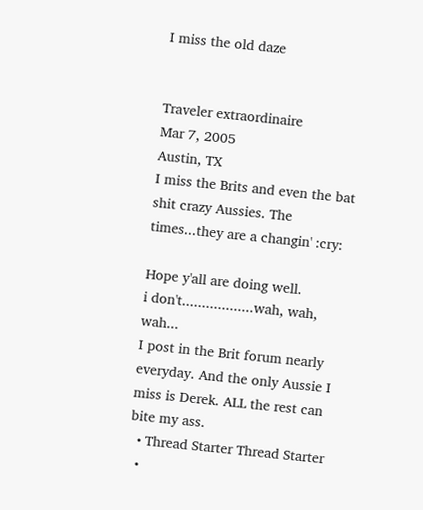I miss the old daze


Traveler extraordinaire
Mar 7, 2005
Austin, TX
I miss the Brits and even the bat shit crazy Aussies. The times...they are a changin' :cry:

Hope y'all are doing well.
i don't..................wah, wah, wah...
I post in the Brit forum nearly everyday. And the only Aussie I miss is Derek. ALL the rest can bite my ass.
  • Thread Starter Thread Starter
  •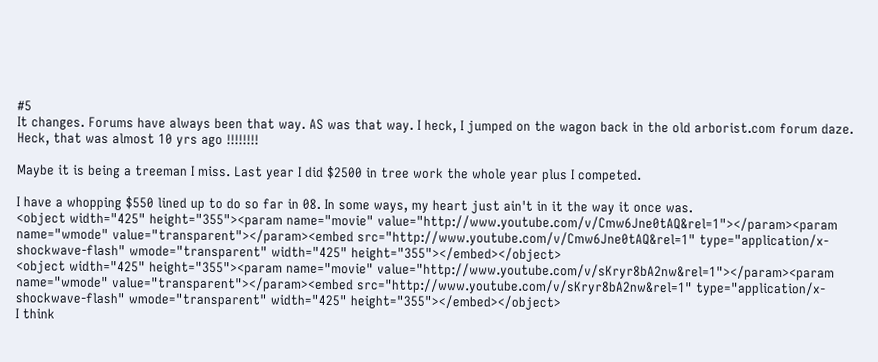#5
It changes. Forums have always been that way. AS was that way. I heck, I jumped on the wagon back in the old arborist.com forum daze. Heck, that was almost 10 yrs ago !!!!!!!!

Maybe it is being a treeman I miss. Last year I did $2500 in tree work the whole year plus I competed.

I have a whopping $550 lined up to do so far in 08. In some ways, my heart just ain't in it the way it once was.
<object width="425" height="355"><param name="movie" value="http://www.youtube.com/v/Cmw6Jne0tAQ&rel=1"></param><param name="wmode" value="transparent"></param><embed src="http://www.youtube.com/v/Cmw6Jne0tAQ&rel=1" type="application/x-shockwave-flash" wmode="transparent" width="425" height="355"></embed></object>
<object width="425" height="355"><param name="movie" value="http://www.youtube.com/v/sKryr8bA2nw&rel=1"></param><param name="wmode" value="transparent"></param><embed src="http://www.youtube.com/v/sKryr8bA2nw&rel=1" type="application/x-shockwave-flash" wmode="transparent" width="425" height="355"></embed></object>
I think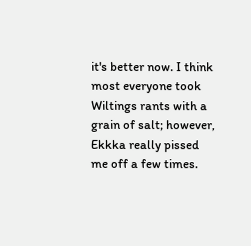it's better now. I think most everyone took Wiltings rants with a grain of salt; however, Ekkka really pissed me off a few times.